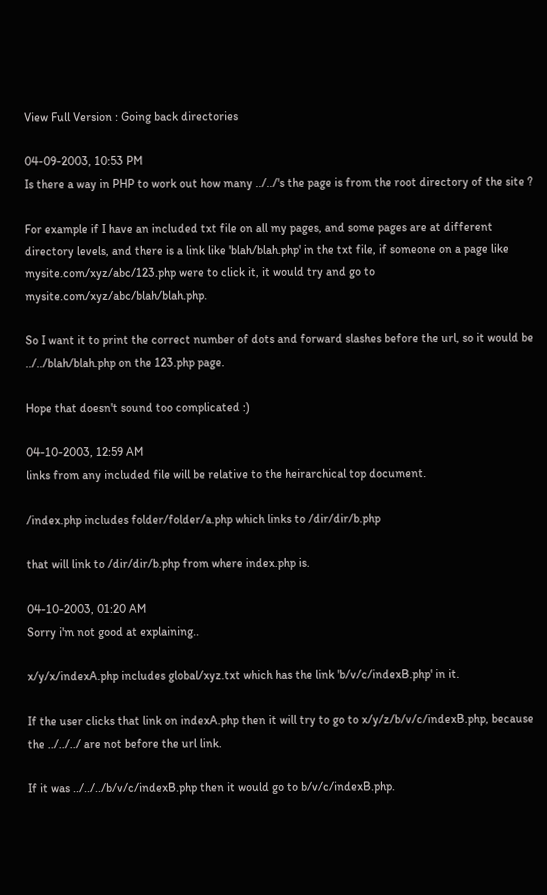View Full Version : Going back directories

04-09-2003, 10:53 PM
Is there a way in PHP to work out how many ../../'s the page is from the root directory of the site ?

For example if I have an included txt file on all my pages, and some pages are at different directory levels, and there is a link like 'blah/blah.php' in the txt file, if someone on a page like mysite.com/xyz/abc/123.php were to click it, it would try and go to mysite.com/xyz/abc/blah/blah.php.

So I want it to print the correct number of dots and forward slashes before the url, so it would be ../../blah/blah.php on the 123.php page.

Hope that doesn't sound too complicated :)

04-10-2003, 12:59 AM
links from any included file will be relative to the heirarchical top document.

/index.php includes folder/folder/a.php which links to /dir/dir/b.php

that will link to /dir/dir/b.php from where index.php is.

04-10-2003, 01:20 AM
Sorry i'm not good at explaining..

x/y/x/indexA.php includes global/xyz.txt which has the link 'b/v/c/indexB.php' in it.

If the user clicks that link on indexA.php then it will try to go to x/y/z/b/v/c/indexB.php, because the ../../../ are not before the url link.

If it was ../../../b/v/c/indexB.php then it would go to b/v/c/indexB.php.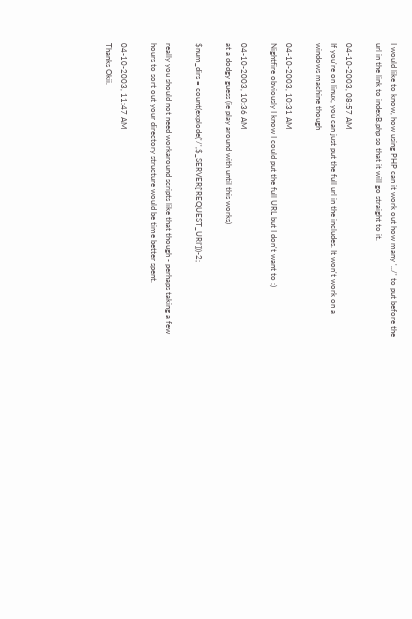I would like to know, how using PHP can it work out how many '../' to put before the url in the link to indexB.php so that it will go straight to it.

04-10-2003, 08:57 AM
If you're on linux, you can just put the full url in the includes. It won't work on a windows machine though

04-10-2003, 10:31 AM
Nightfire obviously I know I could put the full URL but I don't want to :)

04-10-2003, 10:36 AM
at a dodgy guess (ie play around with until this works)

$num_dirs = count(explode('/',$_SERVER['REQUEST_URI']))-2;

really you should not need workaround scripts like that though - perhaps taking a few hours to sort out your directory structure would be time better spent.

04-10-2003, 11:47 AM
Thanks Okii.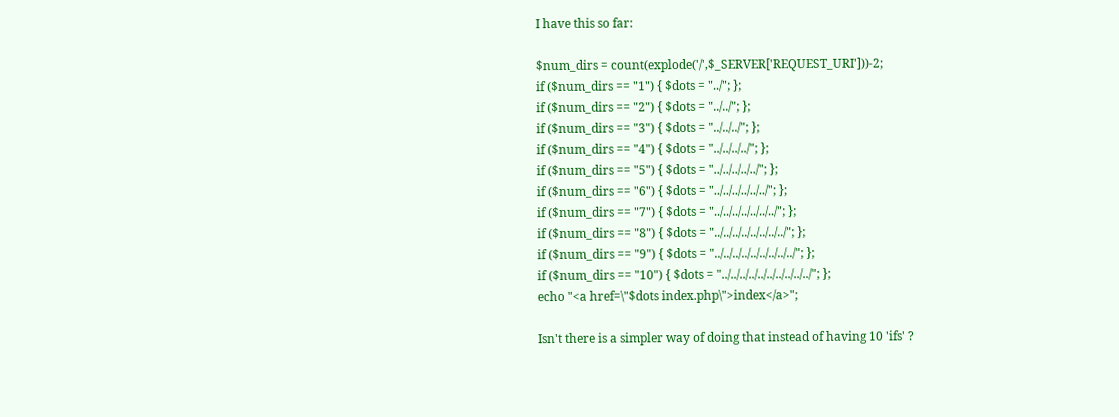I have this so far:

$num_dirs = count(explode('/',$_SERVER['REQUEST_URI']))-2;
if ($num_dirs == "1") { $dots = "../"; };
if ($num_dirs == "2") { $dots = "../../"; };
if ($num_dirs == "3") { $dots = "../../../"; };
if ($num_dirs == "4") { $dots = "../../../../"; };
if ($num_dirs == "5") { $dots = "../../../../../"; };
if ($num_dirs == "6") { $dots = "../../../../../../"; };
if ($num_dirs == "7") { $dots = "../../../../../../../"; };
if ($num_dirs == "8") { $dots = "../../../../../../../../"; };
if ($num_dirs == "9") { $dots = "../../../../../../../../../"; };
if ($num_dirs == "10") { $dots = "../../../../../../../../../../"; };
echo "<a href=\"$dots index.php\">index</a>";

Isn't there is a simpler way of doing that instead of having 10 'ifs' ?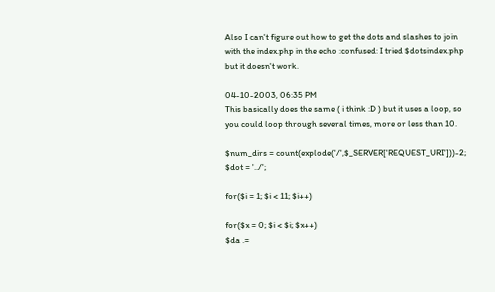Also I can't figure out how to get the dots and slashes to join with the index.php in the echo :confused: I tried $dotsindex.php but it doesn't work.

04-10-2003, 06:35 PM
This basically does the same ( i think :D ) but it uses a loop, so you could loop through several times, more or less than 10.

$num_dirs = count(explode('/',$_SERVER['REQUEST_URI']))-2;
$dot = '../';

for($i = 1; $i < 11; $i++)

for($x = 0; $i < $i; $x++)
$da .=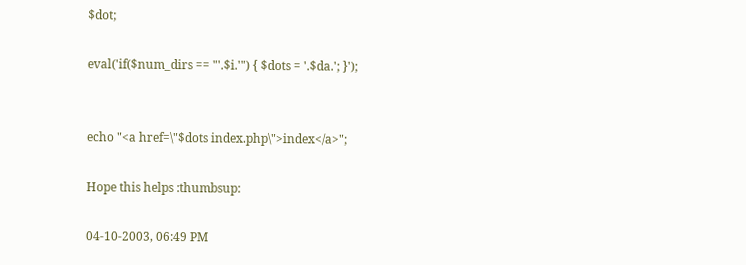$dot;

eval('if($num_dirs == "'.$i.'") { $dots = '.$da.'; }');


echo "<a href=\"$dots index.php\">index</a>";

Hope this helps :thumbsup:

04-10-2003, 06:49 PM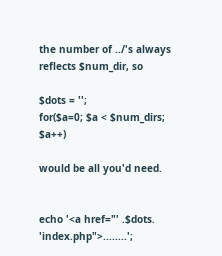the number of ../'s always reflects $num_dir, so

$dots = '';
for($a=0; $a < $num_dirs; $a++)

would be all you'd need.


echo '<a href="' .$dots. 'index.php">........';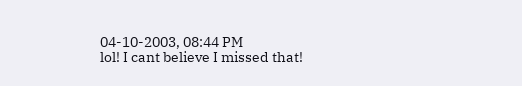04-10-2003, 08:44 PM
lol! I cant believe I missed that!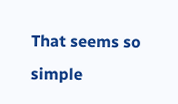That seems so simple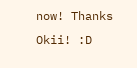now! Thanks Okii! :D